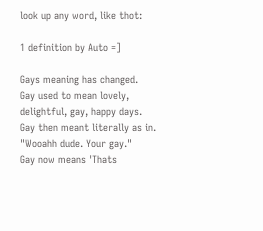look up any word, like thot:

1 definition by Auto =]

Gays meaning has changed.
Gay used to mean lovely, delightful, gay, happy days.
Gay then meant literally as in. "Wooahh dude. Your gay."
Gay now means 'Thats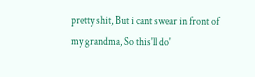pretty shit, But i cant swear in front of my grandma, So this'll do'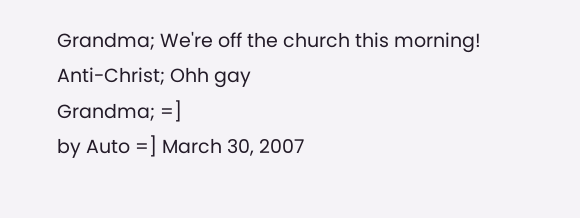Grandma; We're off the church this morning!
Anti-Christ; Ohh gay
Grandma; =]
by Auto =] March 30, 2007